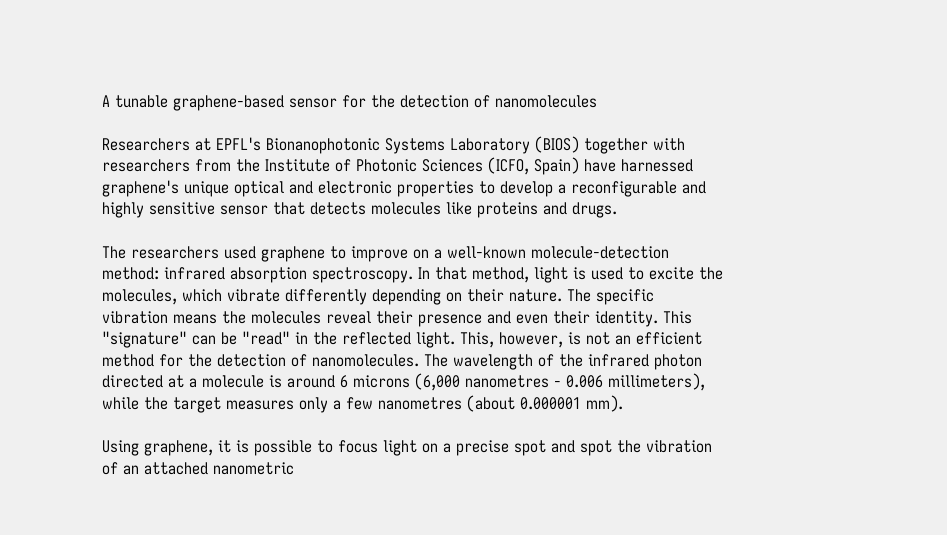A tunable graphene-based sensor for the detection of nanomolecules

Researchers at EPFL's Bionanophotonic Systems Laboratory (BIOS) together with researchers from the Institute of Photonic Sciences (ICFO, Spain) have harnessed graphene's unique optical and electronic properties to develop a reconfigurable and highly sensitive sensor that detects molecules like proteins and drugs.

The researchers used graphene to improve on a well-known molecule-detection method: infrared absorption spectroscopy. In that method, light is used to excite the molecules, which vibrate differently depending on their nature. The specific vibration means the molecules reveal their presence and even their identity. This "signature" can be "read" in the reflected light. This, however, is not an efficient method for the detection of nanomolecules. The wavelength of the infrared photon directed at a molecule is around 6 microns (6,000 nanometres - 0.006 millimeters), while the target measures only a few nanometres (about 0.000001 mm).

Using graphene, it is possible to focus light on a precise spot and spot the vibration of an attached nanometric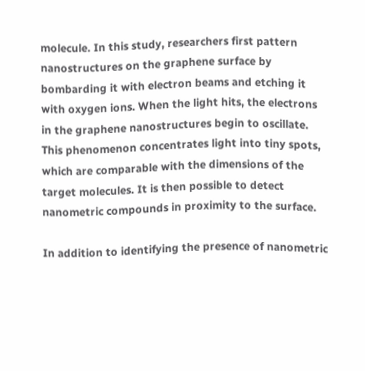molecule. In this study, researchers first pattern nanostructures on the graphene surface by bombarding it with electron beams and etching it with oxygen ions. When the light hits, the electrons in the graphene nanostructures begin to oscillate. This phenomenon concentrates light into tiny spots, which are comparable with the dimensions of the target molecules. It is then possible to detect nanometric compounds in proximity to the surface.

In addition to identifying the presence of nanometric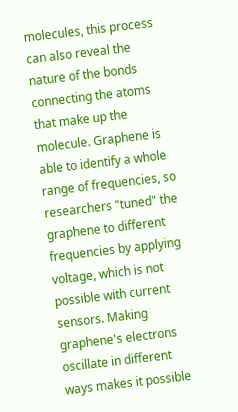molecules, this process can also reveal the nature of the bonds connecting the atoms that make up the molecule. Graphene is able to identify a whole range of frequencies, so researchers "tuned" the graphene to different frequencies by applying voltage, which is not possible with current sensors. Making graphene's electrons oscillate in different ways makes it possible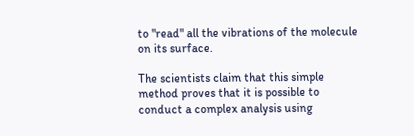to "read" all the vibrations of the molecule on its surface.

The scientists claim that this simple method proves that it is possible to conduct a complex analysis using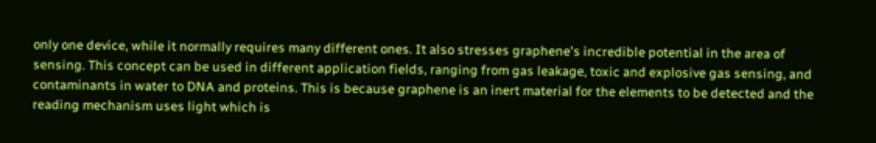only one device, while it normally requires many different ones. It also stresses graphene's incredible potential in the area of sensing. This concept can be used in different application fields, ranging from gas leakage, toxic and explosive gas sensing, and contaminants in water to DNA and proteins. This is because graphene is an inert material for the elements to be detected and the reading mechanism uses light which is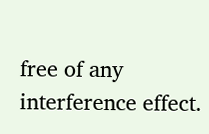free of any interference effect.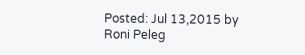Posted: Jul 13,2015 by Roni Peleg